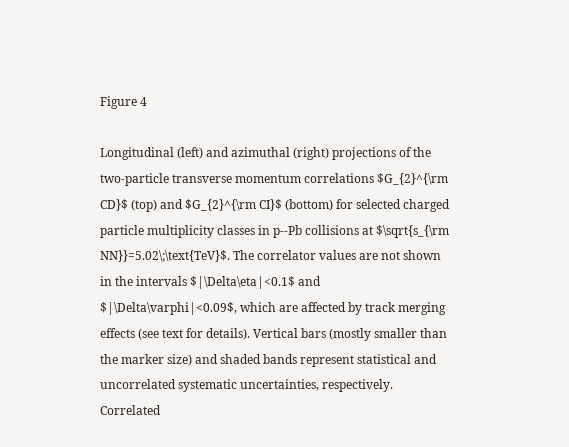Figure 4

Longitudinal (left) and azimuthal (right) projections of the two-particle transverse momentum correlations $G_{2}^{\rm CD}$ (top) and $G_{2}^{\rm CI}$ (bottom) for selected charged particle multiplicity classes in p--Pb collisions at $\sqrt{s_{\rm NN}}=5.02\;\text{TeV}$. The correlator values are not shown in the intervals $|\Delta\eta|<0.1$ and $|\Delta\varphi|<0.09$, which are affected by track merging effects (see text for details). Vertical bars (mostly smaller than the marker size) and shaded bands represent statistical and uncorrelated systematic uncertainties, respectively. Correlated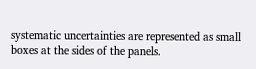systematic uncertainties are represented as small boxes at the sides of the panels.